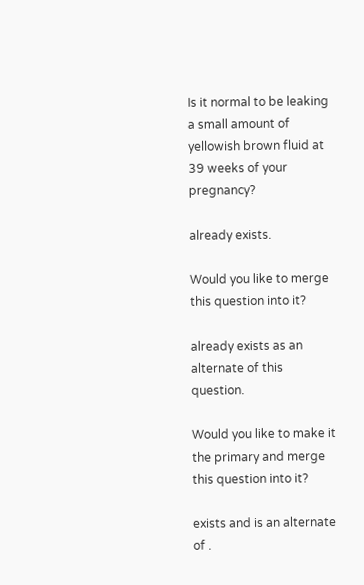Is it normal to be leaking a small amount of yellowish brown fluid at 39 weeks of your pregnancy?

already exists.

Would you like to merge this question into it?

already exists as an alternate of this question.

Would you like to make it the primary and merge this question into it?

exists and is an alternate of .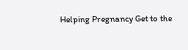Helping Pregnancy Get to the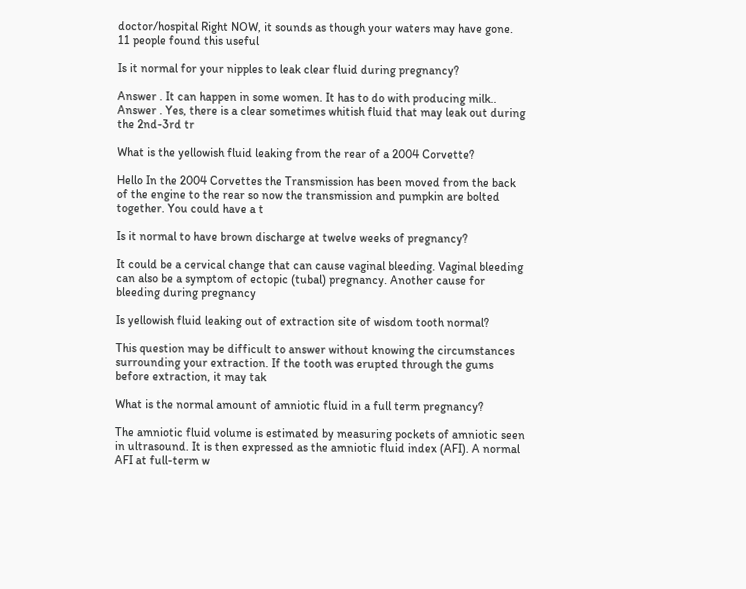doctor/hospital Right NOW, it sounds as though your waters may have gone.
11 people found this useful

Is it normal for your nipples to leak clear fluid during pregnancy?

Answer . It can happen in some women. It has to do with producing milk.. Answer . Yes, there is a clear sometimes whitish fluid that may leak out during the 2nd-3rd tr

What is the yellowish fluid leaking from the rear of a 2004 Corvette?

Hello In the 2004 Corvettes the Transmission has been moved from the back of the engine to the rear so now the transmission and pumpkin are bolted together. You could have a t

Is it normal to have brown discharge at twelve weeks of pregnancy?

It could be a cervical change that can cause vaginal bleeding. Vaginal bleeding can also be a symptom of ectopic (tubal) pregnancy. Another cause for bleeding during pregnancy

Is yellowish fluid leaking out of extraction site of wisdom tooth normal?

This question may be difficult to answer without knowing the circumstances surrounding your extraction. If the tooth was erupted through the gums before extraction, it may tak

What is the normal amount of amniotic fluid in a full term pregnancy?

The amniotic fluid volume is estimated by measuring pockets of amniotic seen in ultrasound. It is then expressed as the amniotic fluid index (AFI). A normal AFI at full-term w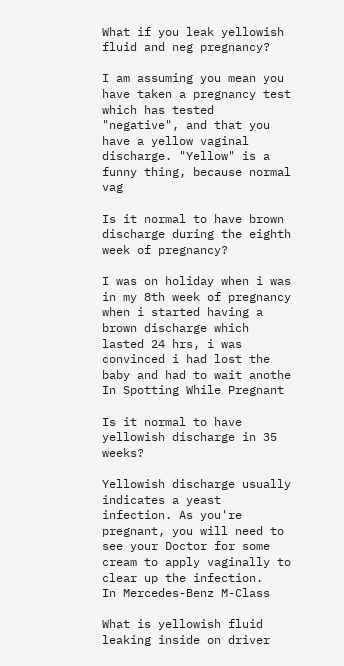What if you leak yellowish fluid and neg pregnancy?

I am assuming you mean you have taken a pregnancy test which has tested "negative", and that you have a yellow vaginal discharge. "Yellow" is a funny thing, because normal vag

Is it normal to have brown discharge during the eighth week of pregnancy?

I was on holiday when i was in my 8th week of pregnancy when i started having a brown discharge which lasted 24 hrs, i was convinced i had lost the baby and had to wait anothe
In Spotting While Pregnant

Is it normal to have yellowish discharge in 35 weeks?

Yellowish discharge usually indicates a yeast infection. As you're pregnant, you will need to see your Doctor for some cream to apply vaginally to clear up the infection.
In Mercedes-Benz M-Class

What is yellowish fluid leaking inside on driver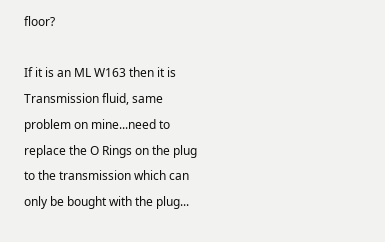floor?

If it is an ML W163 then it is Transmission fluid, same problem on mine...need to replace the O Rings on the plug to the transmission which can only be bought with the plug...